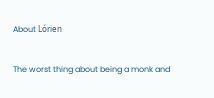About Lórien

The worst thing about being a monk and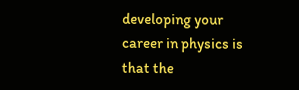developing your career in physics is that the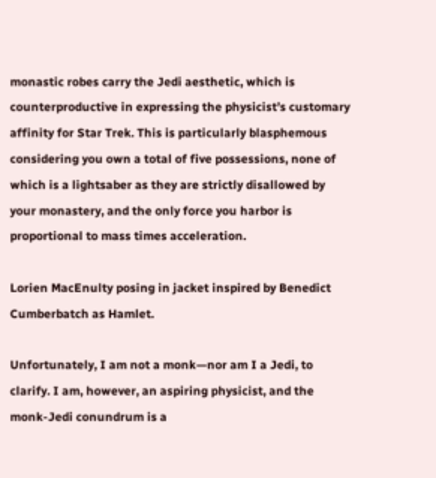monastic robes carry the Jedi aesthetic, which is counterproductive in expressing the physicist’s customary affinity for Star Trek. This is particularly blasphemous considering you own a total of five possessions, none of which is a lightsaber as they are strictly disallowed by your monastery, and the only force you harbor is proportional to mass times acceleration.

Lorien MacEnulty posing in jacket inspired by Benedict Cumberbatch as Hamlet.

Unfortunately, I am not a monk—nor am I a Jedi, to clarify. I am, however, an aspiring physicist, and the monk-Jedi conundrum is a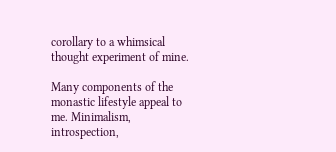corollary to a whimsical thought experiment of mine.

Many components of the monastic lifestyle appeal to me. Minimalism, introspection,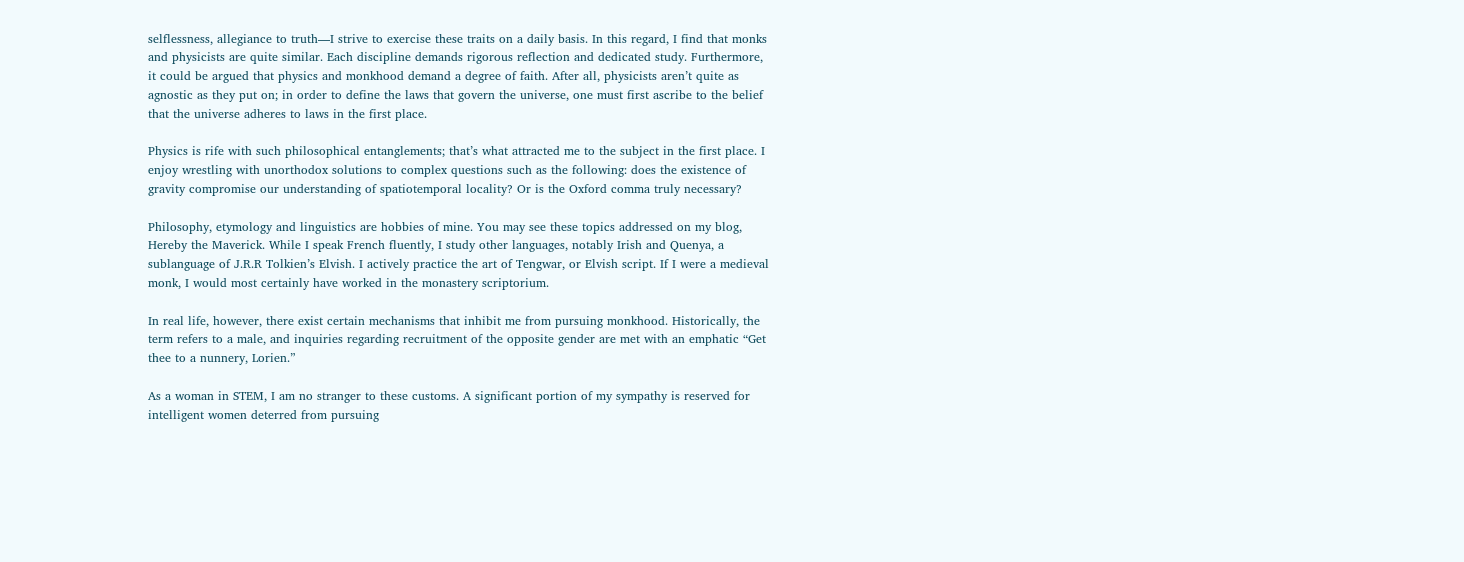selflessness, allegiance to truth—I strive to exercise these traits on a daily basis. In this regard, I find that monks and physicists are quite similar. Each discipline demands rigorous reflection and dedicated study. Furthermore, it could be argued that physics and monkhood demand a degree of faith. After all, physicists aren’t quite as agnostic as they put on; in order to define the laws that govern the universe, one must first ascribe to the belief that the universe adheres to laws in the first place.

Physics is rife with such philosophical entanglements; that’s what attracted me to the subject in the first place. I enjoy wrestling with unorthodox solutions to complex questions such as the following: does the existence of gravity compromise our understanding of spatiotemporal locality? Or is the Oxford comma truly necessary?

Philosophy, etymology and linguistics are hobbies of mine. You may see these topics addressed on my blog, Hereby the Maverick. While I speak French fluently, I study other languages, notably Irish and Quenya, a sublanguage of J.R.R Tolkien’s Elvish. I actively practice the art of Tengwar, or Elvish script. If I were a medieval monk, I would most certainly have worked in the monastery scriptorium.

In real life, however, there exist certain mechanisms that inhibit me from pursuing monkhood. Historically, the term refers to a male, and inquiries regarding recruitment of the opposite gender are met with an emphatic “Get thee to a nunnery, Lorien.”

As a woman in STEM, I am no stranger to these customs. A significant portion of my sympathy is reserved for intelligent women deterred from pursuing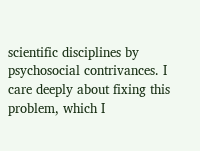scientific disciplines by psychosocial contrivances. I care deeply about fixing this problem, which I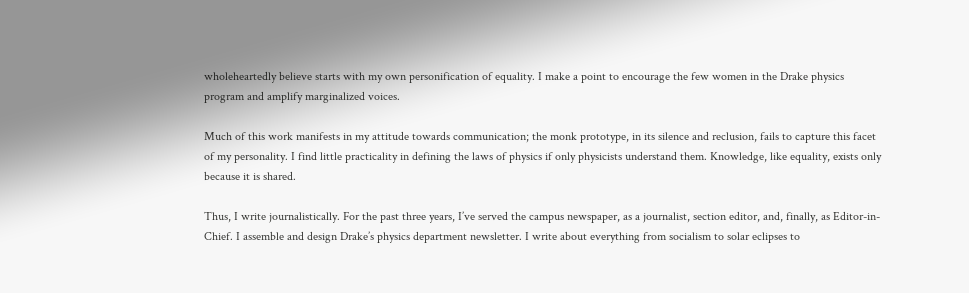wholeheartedly believe starts with my own personification of equality. I make a point to encourage the few women in the Drake physics program and amplify marginalized voices.

Much of this work manifests in my attitude towards communication; the monk prototype, in its silence and reclusion, fails to capture this facet of my personality. I find little practicality in defining the laws of physics if only physicists understand them. Knowledge, like equality, exists only because it is shared.

Thus, I write journalistically. For the past three years, I’ve served the campus newspaper, as a journalist, section editor, and, finally, as Editor-in-Chief. I assemble and design Drake’s physics department newsletter. I write about everything from socialism to solar eclipses to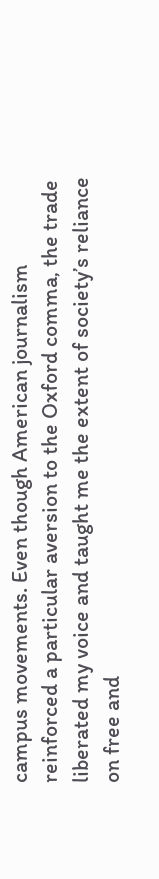campus movements. Even though American journalism reinforced a particular aversion to the Oxford comma, the trade liberated my voice and taught me the extent of society’s reliance on free and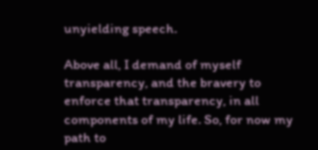unyielding speech.

Above all, I demand of myself transparency, and the bravery to enforce that transparency, in all components of my life. So, for now my path to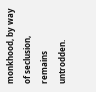monkhood, by way of seclusion, remains untrodden.